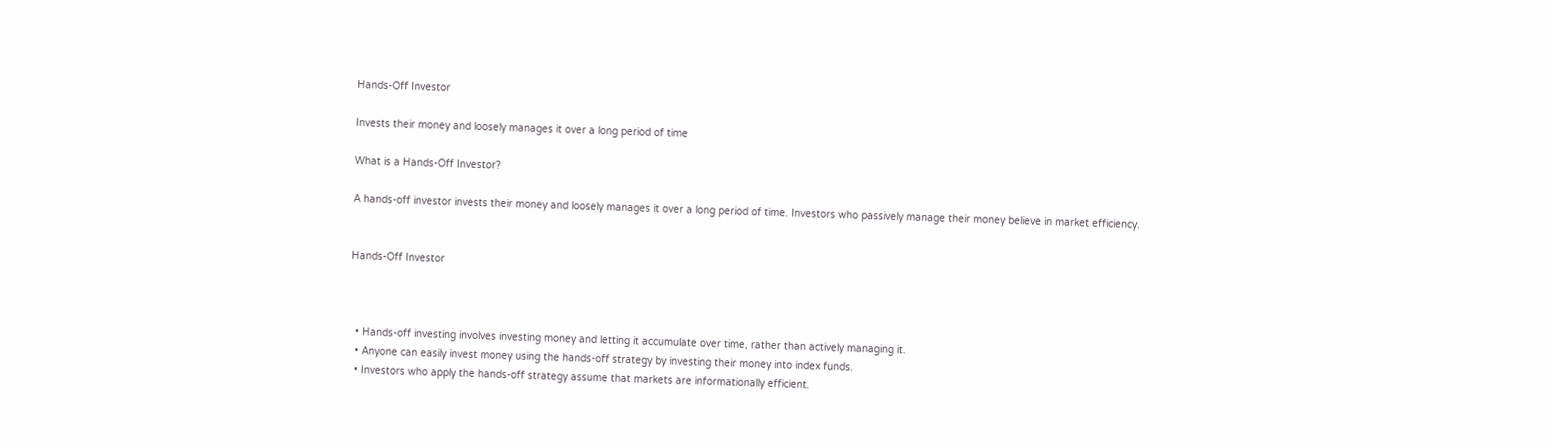Hands-Off Investor

Invests their money and loosely manages it over a long period of time

What is a Hands-Off Investor?

A hands-off investor invests their money and loosely manages it over a long period of time. Investors who passively manage their money believe in market efficiency.


Hands-Off Investor



  • Hands-off investing involves investing money and letting it accumulate over time, rather than actively managing it.
  • Anyone can easily invest money using the hands-off strategy by investing their money into index funds.
  • Investors who apply the hands-off strategy assume that markets are informationally efficient.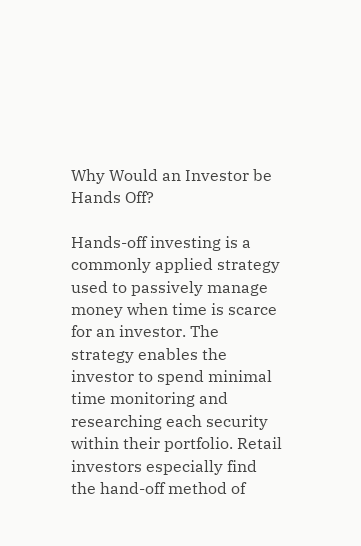Why Would an Investor be Hands Off?

Hands-off investing is a commonly applied strategy used to passively manage money when time is scarce for an investor. The strategy enables the investor to spend minimal time monitoring and researching each security within their portfolio. Retail investors especially find the hand-off method of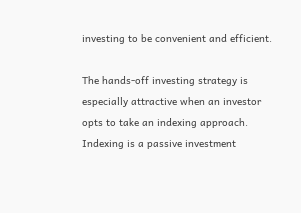investing to be convenient and efficient.

The hands-off investing strategy is especially attractive when an investor opts to take an indexing approach. Indexing is a passive investment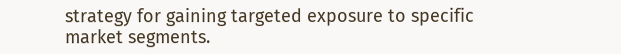strategy for gaining targeted exposure to specific market segments.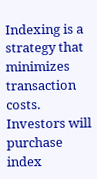Indexing is a strategy that minimizes transaction costs. Investors will purchase index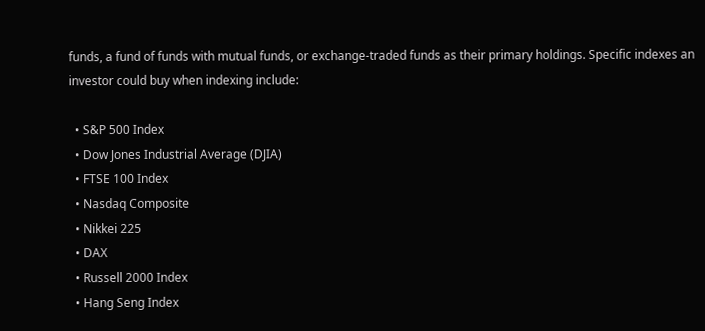funds, a fund of funds with mutual funds, or exchange-traded funds as their primary holdings. Specific indexes an investor could buy when indexing include:

  • S&P 500 Index
  • Dow Jones Industrial Average (DJIA)
  • FTSE 100 Index
  • Nasdaq Composite
  • Nikkei 225
  • DAX
  • Russell 2000 Index
  • Hang Seng Index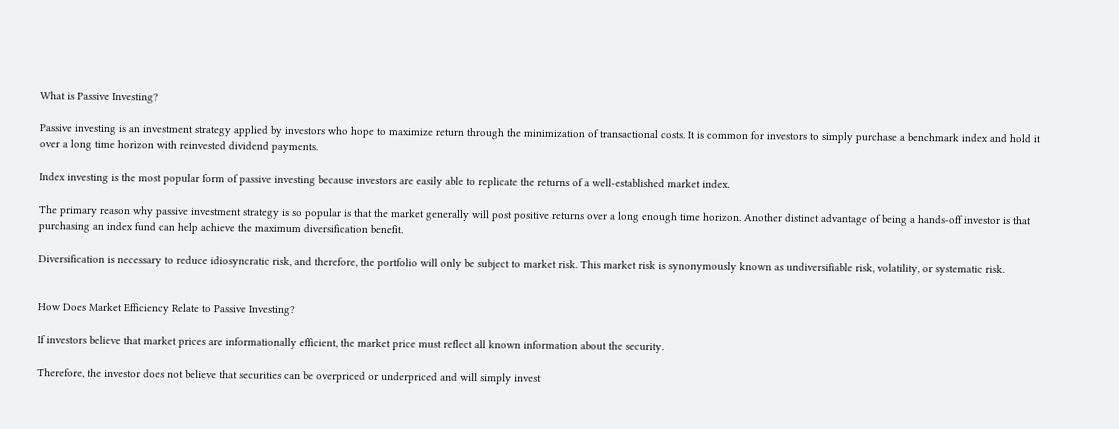What is Passive Investing?

Passive investing is an investment strategy applied by investors who hope to maximize return through the minimization of transactional costs. It is common for investors to simply purchase a benchmark index and hold it over a long time horizon with reinvested dividend payments.

Index investing is the most popular form of passive investing because investors are easily able to replicate the returns of a well-established market index.

The primary reason why passive investment strategy is so popular is that the market generally will post positive returns over a long enough time horizon. Another distinct advantage of being a hands-off investor is that purchasing an index fund can help achieve the maximum diversification benefit.

Diversification is necessary to reduce idiosyncratic risk, and therefore, the portfolio will only be subject to market risk. This market risk is synonymously known as undiversifiable risk, volatility, or systematic risk.


How Does Market Efficiency Relate to Passive Investing?

If investors believe that market prices are informationally efficient, the market price must reflect all known information about the security.

Therefore, the investor does not believe that securities can be overpriced or underpriced and will simply invest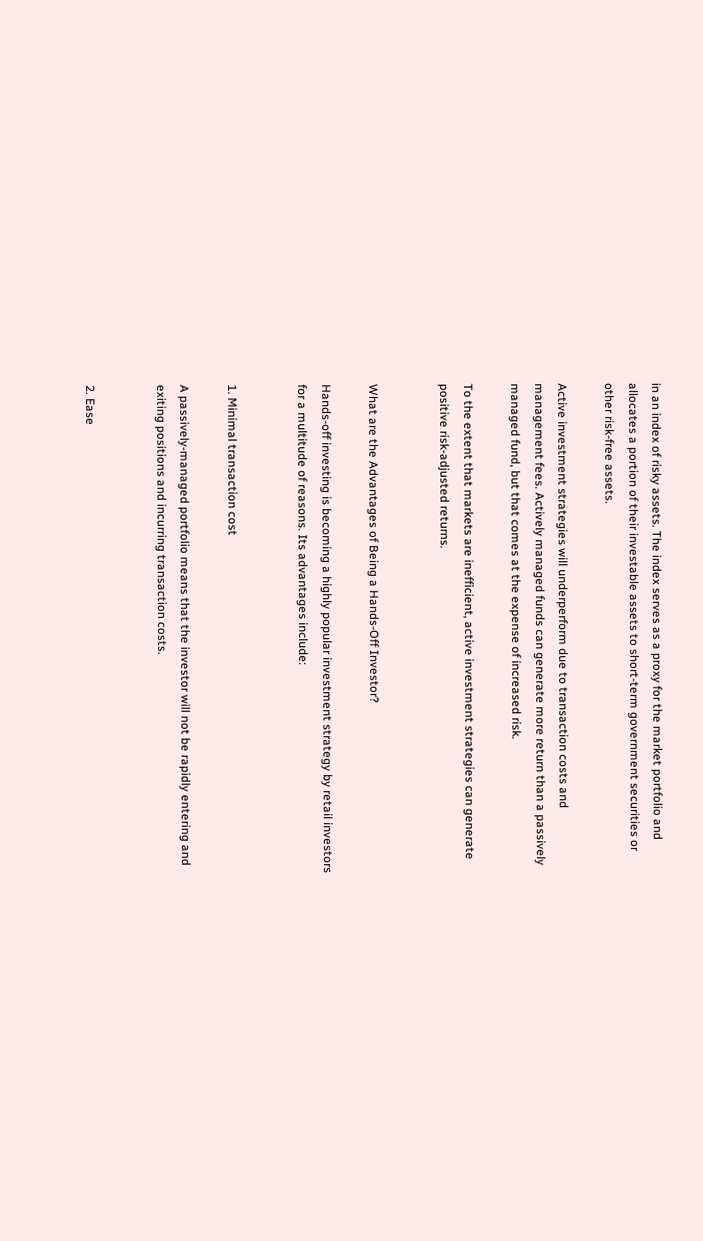in an index of risky assets. The index serves as a proxy for the market portfolio and allocates a portion of their investable assets to short-term government securities or other risk-free assets.

Active investment strategies will underperform due to transaction costs and management fees. Actively managed funds can generate more return than a passively managed fund, but that comes at the expense of increased risk.

To the extent that markets are inefficient, active investment strategies can generate positive risk-adjusted returns.


What are the Advantages of Being a Hands-Off Investor?

Hands-off investing is becoming a highly popular investment strategy by retail investors for a multitude of reasons. Its advantages include:


1. Minimal transaction cost

A passively-managed portfolio means that the investor will not be rapidly entering and exiting positions and incurring transaction costs.


2. Ease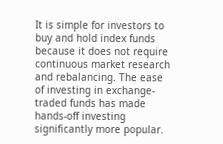It is simple for investors to buy and hold index funds because it does not require continuous market research and rebalancing. The ease of investing in exchange-traded funds has made hands-off investing significantly more popular.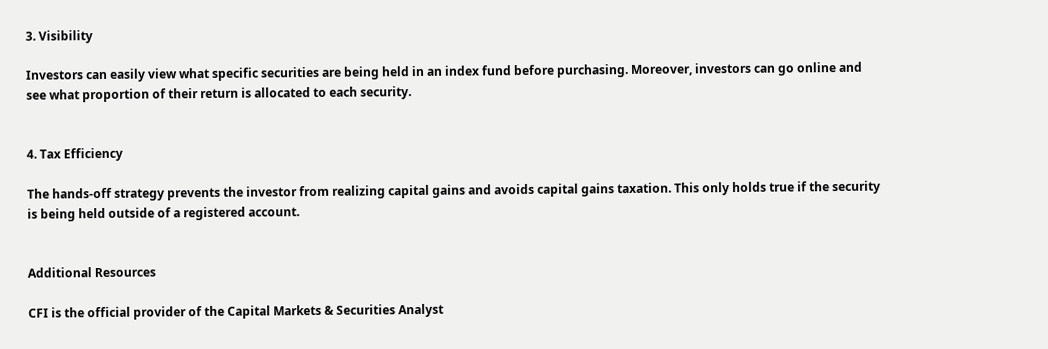3. Visibility

Investors can easily view what specific securities are being held in an index fund before purchasing. Moreover, investors can go online and see what proportion of their return is allocated to each security.


4. Tax Efficiency

The hands-off strategy prevents the investor from realizing capital gains and avoids capital gains taxation. This only holds true if the security is being held outside of a registered account.


Additional Resources

CFI is the official provider of the Capital Markets & Securities Analyst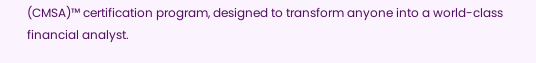(CMSA)™ certification program, designed to transform anyone into a world-class financial analyst.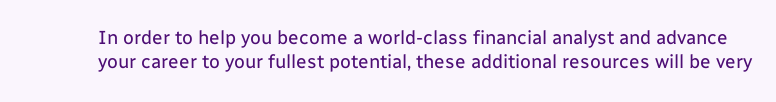In order to help you become a world-class financial analyst and advance your career to your fullest potential, these additional resources will be very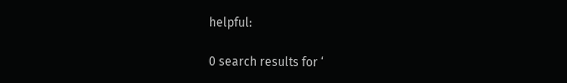helpful:

0 search results for ‘